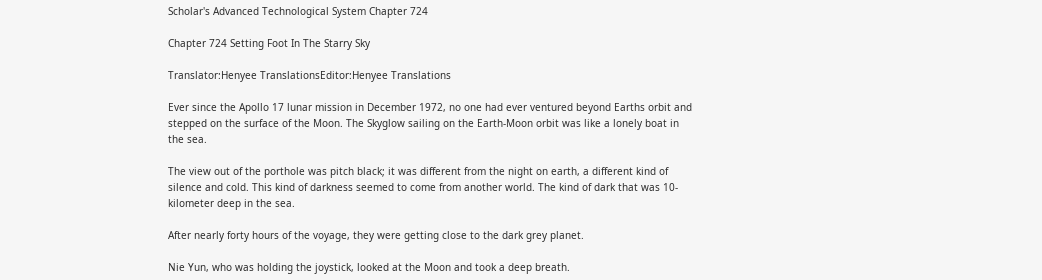Scholar's Advanced Technological System Chapter 724

Chapter 724 Setting Foot In The Starry Sky

Translator:Henyee TranslationsEditor:Henyee Translations

Ever since the Apollo 17 lunar mission in December 1972, no one had ever ventured beyond Earths orbit and stepped on the surface of the Moon. The Skyglow sailing on the Earth-Moon orbit was like a lonely boat in the sea.

The view out of the porthole was pitch black; it was different from the night on earth, a different kind of silence and cold. This kind of darkness seemed to come from another world. The kind of dark that was 10-kilometer deep in the sea.

After nearly forty hours of the voyage, they were getting close to the dark grey planet.

Nie Yun, who was holding the joystick, looked at the Moon and took a deep breath.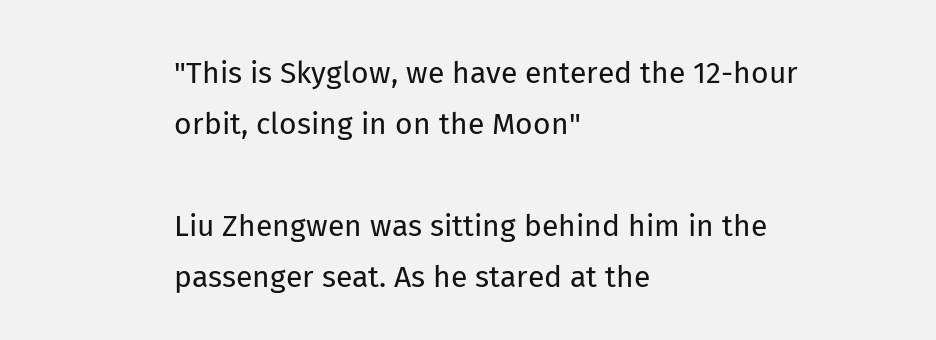"This is Skyglow, we have entered the 12-hour orbit, closing in on the Moon"

Liu Zhengwen was sitting behind him in the passenger seat. As he stared at the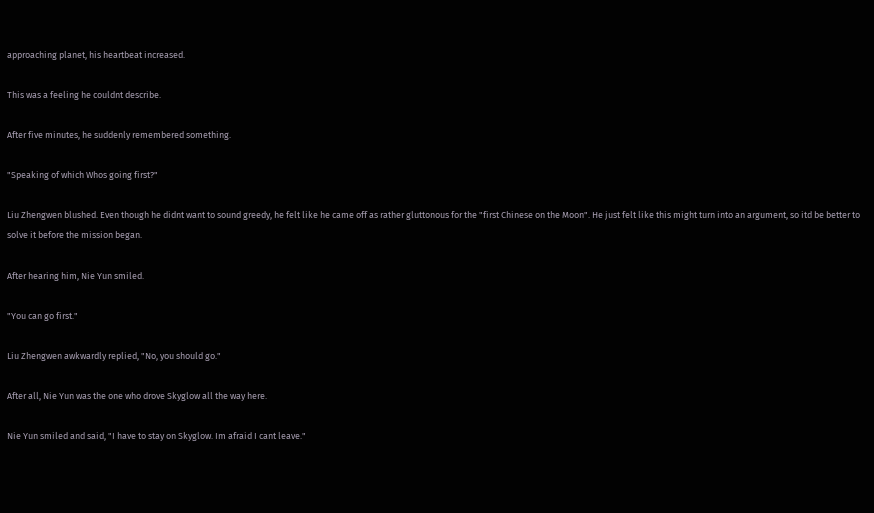approaching planet, his heartbeat increased.

This was a feeling he couldnt describe.

After five minutes, he suddenly remembered something.

"Speaking of which Whos going first?"

Liu Zhengwen blushed. Even though he didnt want to sound greedy, he felt like he came off as rather gluttonous for the "first Chinese on the Moon". He just felt like this might turn into an argument, so itd be better to solve it before the mission began.

After hearing him, Nie Yun smiled.

"You can go first."

Liu Zhengwen awkwardly replied, "No, you should go."

After all, Nie Yun was the one who drove Skyglow all the way here.

Nie Yun smiled and said, "I have to stay on Skyglow. Im afraid I cant leave."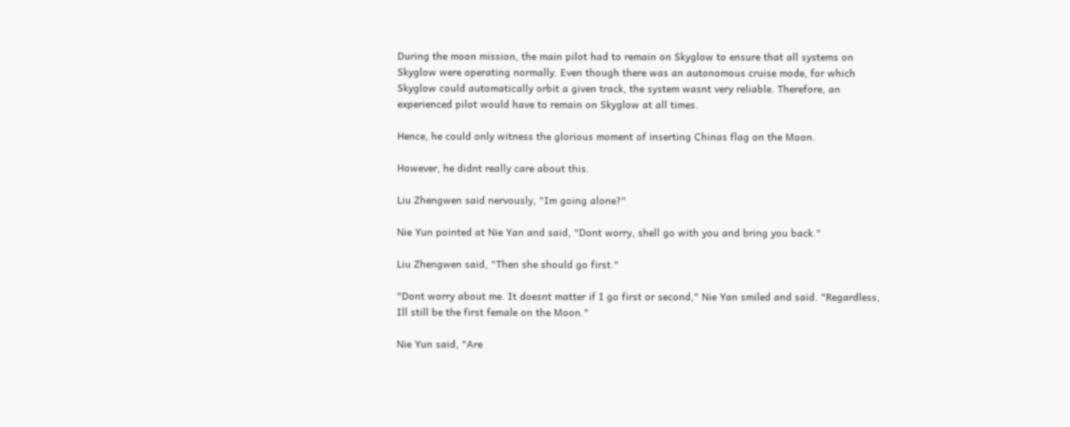During the moon mission, the main pilot had to remain on Skyglow to ensure that all systems on Skyglow were operating normally. Even though there was an autonomous cruise mode, for which Skyglow could automatically orbit a given track, the system wasnt very reliable. Therefore, an experienced pilot would have to remain on Skyglow at all times.

Hence, he could only witness the glorious moment of inserting Chinas flag on the Moon.

However, he didnt really care about this.

Liu Zhengwen said nervously, "Im going alone?"

Nie Yun pointed at Nie Yan and said, "Dont worry, shell go with you and bring you back."

Liu Zhengwen said, "Then she should go first."

"Dont worry about me. It doesnt matter if I go first or second," Nie Yan smiled and said. "Regardless, Ill still be the first female on the Moon."

Nie Yun said, "Are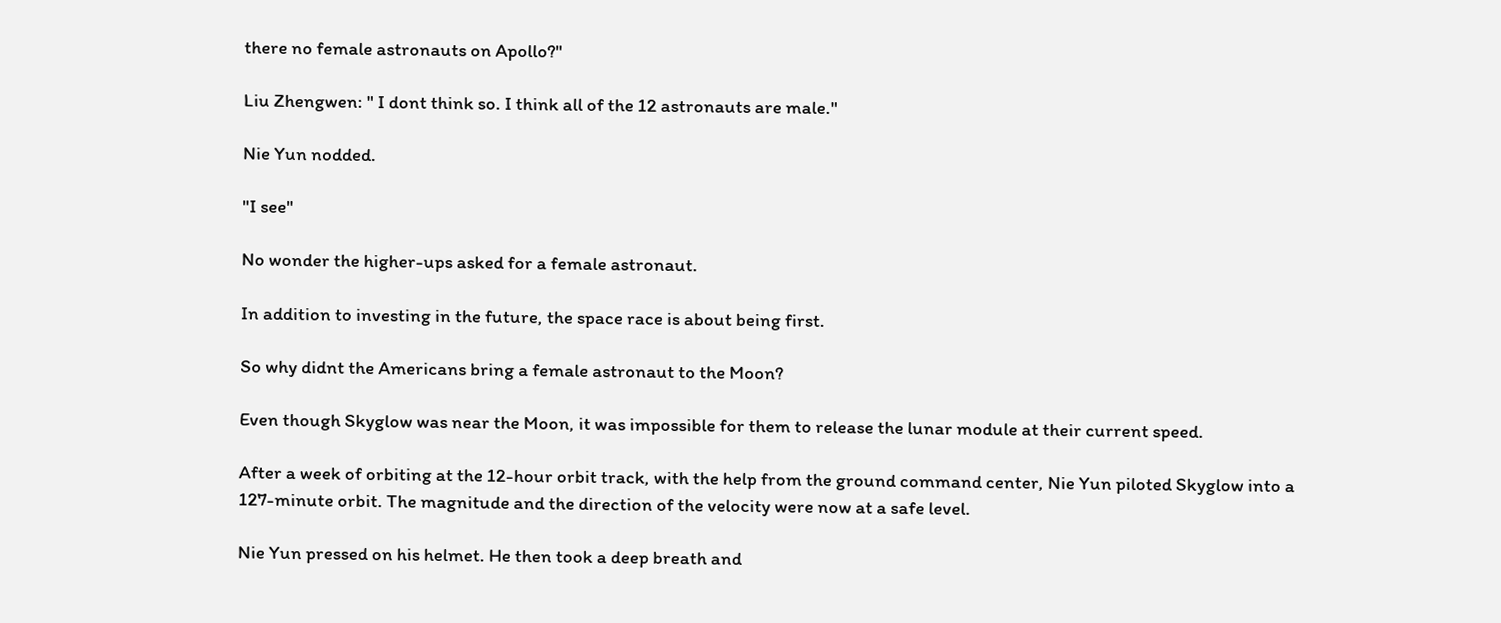there no female astronauts on Apollo?"

Liu Zhengwen: " I dont think so. I think all of the 12 astronauts are male."

Nie Yun nodded.

"I see"

No wonder the higher-ups asked for a female astronaut.

In addition to investing in the future, the space race is about being first.

So why didnt the Americans bring a female astronaut to the Moon?

Even though Skyglow was near the Moon, it was impossible for them to release the lunar module at their current speed.

After a week of orbiting at the 12-hour orbit track, with the help from the ground command center, Nie Yun piloted Skyglow into a 127-minute orbit. The magnitude and the direction of the velocity were now at a safe level.

Nie Yun pressed on his helmet. He then took a deep breath and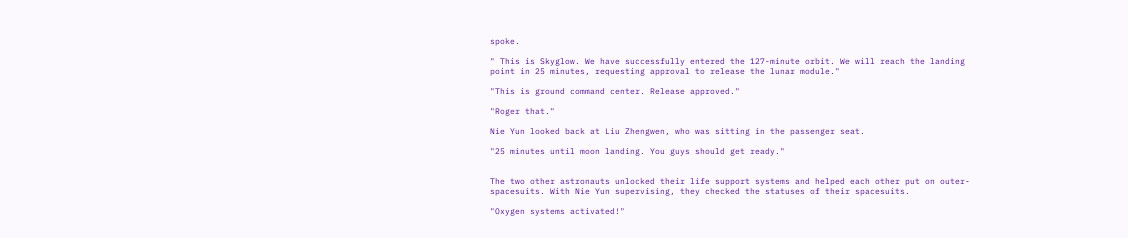spoke.

" This is Skyglow. We have successfully entered the 127-minute orbit. We will reach the landing point in 25 minutes, requesting approval to release the lunar module."

"This is ground command center. Release approved."

"Roger that."

Nie Yun looked back at Liu Zhengwen, who was sitting in the passenger seat.

"25 minutes until moon landing. You guys should get ready."


The two other astronauts unlocked their life support systems and helped each other put on outer-spacesuits. With Nie Yun supervising, they checked the statuses of their spacesuits.

"Oxygen systems activated!"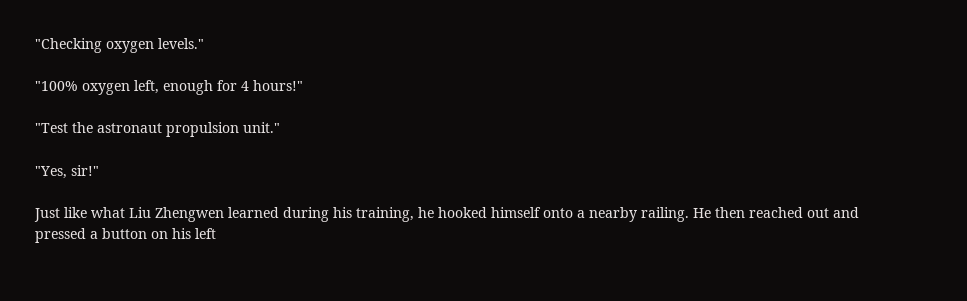"Checking oxygen levels."

"100% oxygen left, enough for 4 hours!"

"Test the astronaut propulsion unit."

"Yes, sir!"

Just like what Liu Zhengwen learned during his training, he hooked himself onto a nearby railing. He then reached out and pressed a button on his left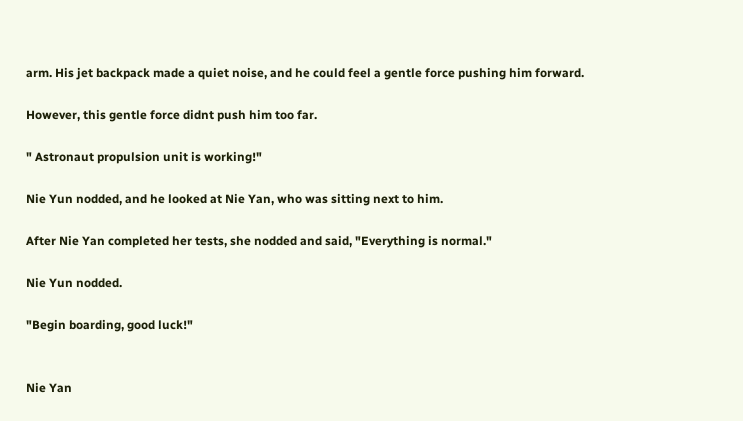arm. His jet backpack made a quiet noise, and he could feel a gentle force pushing him forward.

However, this gentle force didnt push him too far.

" Astronaut propulsion unit is working!"

Nie Yun nodded, and he looked at Nie Yan, who was sitting next to him.

After Nie Yan completed her tests, she nodded and said, "Everything is normal."

Nie Yun nodded.

"Begin boarding, good luck!"


Nie Yan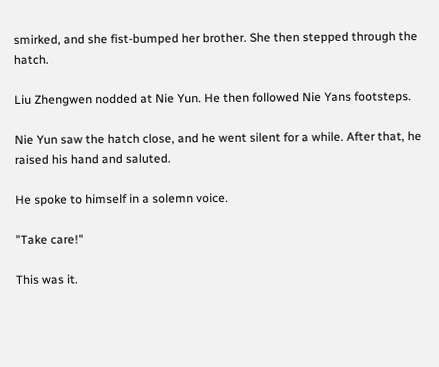smirked, and she fist-bumped her brother. She then stepped through the hatch.

Liu Zhengwen nodded at Nie Yun. He then followed Nie Yans footsteps.

Nie Yun saw the hatch close, and he went silent for a while. After that, he raised his hand and saluted.

He spoke to himself in a solemn voice.

"Take care!"

This was it.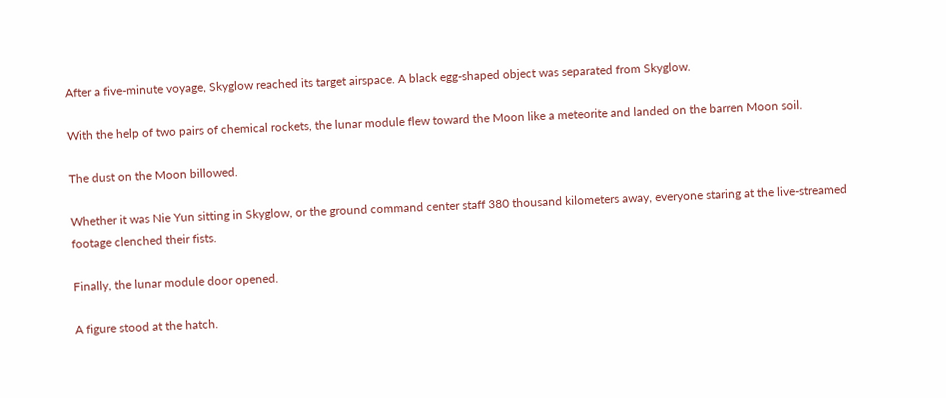After a five-minute voyage, Skyglow reached its target airspace. A black egg-shaped object was separated from Skyglow.

With the help of two pairs of chemical rockets, the lunar module flew toward the Moon like a meteorite and landed on the barren Moon soil.

The dust on the Moon billowed.

Whether it was Nie Yun sitting in Skyglow, or the ground command center staff 380 thousand kilometers away, everyone staring at the live-streamed footage clenched their fists.

Finally, the lunar module door opened.

A figure stood at the hatch.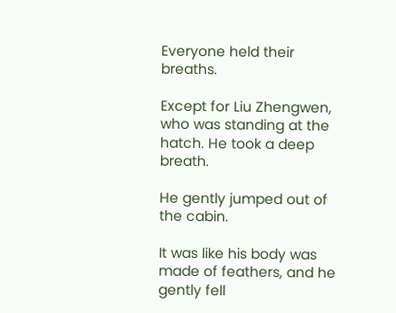Everyone held their breaths.

Except for Liu Zhengwen, who was standing at the hatch. He took a deep breath.

He gently jumped out of the cabin.

It was like his body was made of feathers, and he gently fell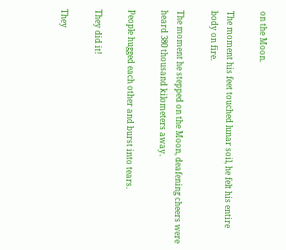on the Moon.

The moment his feet touched lunar soil, he felt his entire body on fire.

The moment he stepped on the Moon, deafening cheers were heard 380 thousand kilometers away.

People hugged each other and burst into tears.

They did it!

They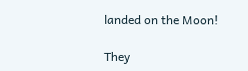landed on the Moon!

They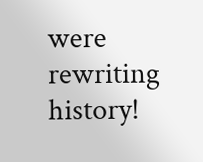were rewriting history!